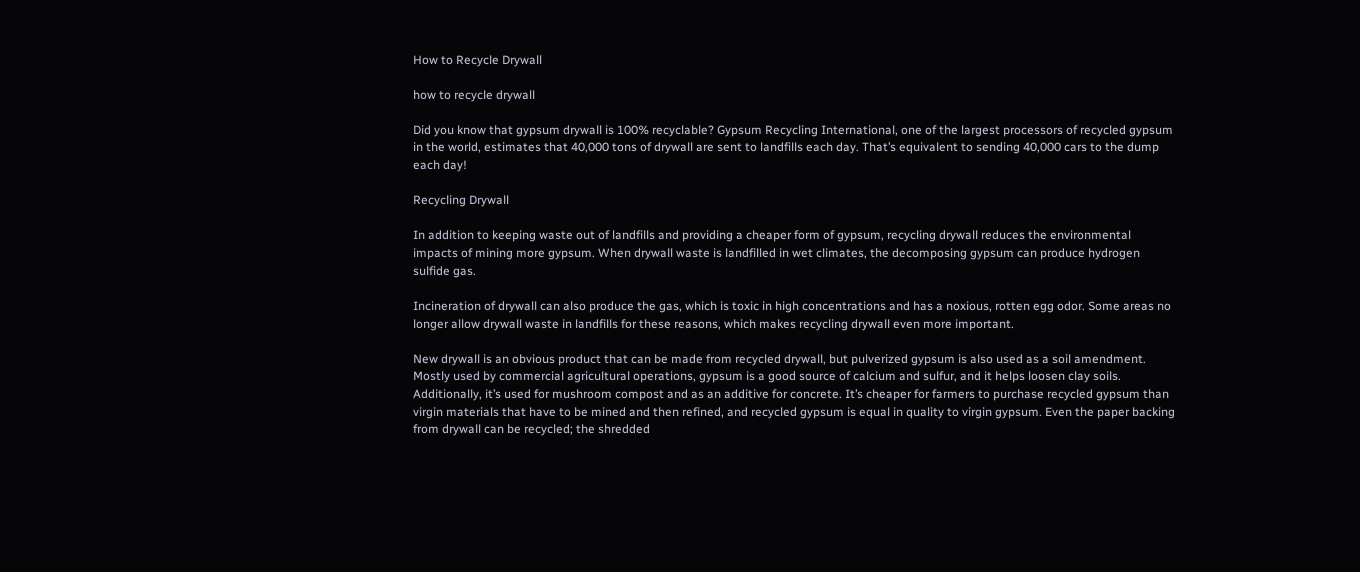How to Recycle Drywall

how to recycle drywall

Did you know that gypsum drywall is 100% recyclable? Gypsum Recycling International, one of the largest processors of recycled gypsum in the world, estimates that 40,000 tons of drywall are sent to landfills each day. That’s equivalent to sending 40,000 cars to the dump each day!

Recycling Drywall

In addition to keeping waste out of landfills and providing a cheaper form of gypsum, recycling drywall reduces the environmental impacts of mining more gypsum. When drywall waste is landfilled in wet climates, the decomposing gypsum can produce hydrogen sulfide gas.

Incineration of drywall can also produce the gas, which is toxic in high concentrations and has a noxious, rotten egg odor. Some areas no longer allow drywall waste in landfills for these reasons, which makes recycling drywall even more important.

New drywall is an obvious product that can be made from recycled drywall, but pulverized gypsum is also used as a soil amendment. Mostly used by commercial agricultural operations, gypsum is a good source of calcium and sulfur, and it helps loosen clay soils. Additionally, it’s used for mushroom compost and as an additive for concrete. It’s cheaper for farmers to purchase recycled gypsum than virgin materials that have to be mined and then refined, and recycled gypsum is equal in quality to virgin gypsum. Even the paper backing from drywall can be recycled; the shredded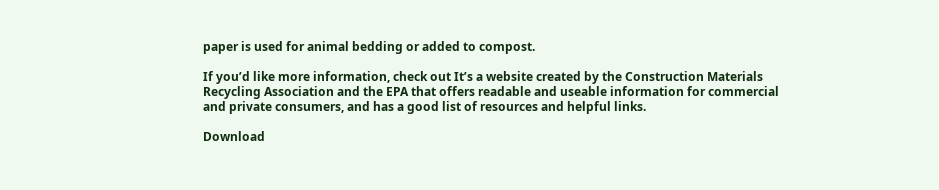paper is used for animal bedding or added to compost.

If you’d like more information, check out It’s a website created by the Construction Materials Recycling Association and the EPA that offers readable and useable information for commercial and private consumers, and has a good list of resources and helpful links.

Download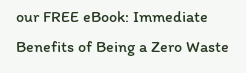our FREE eBook: Immediate Benefits of Being a Zero Waste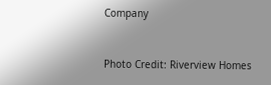Company


Photo Credit: Riverview Homes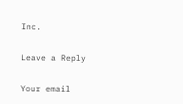Inc.

Leave a Reply

Your email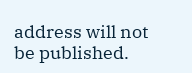address will not be published.